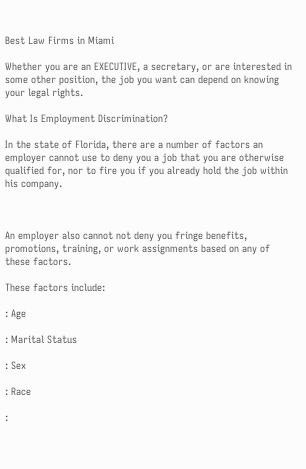Best Law Firms in Miami

Whether you are an EXECUTIVE, a secretary, or are interested in some other position, the job you want can depend on knowing your legal rights.

What Is Employment Discrimination?

In the state of Florida, there are a number of factors an employer cannot use to deny you a job that you are otherwise qualified for, nor to fire you if you already hold the job within his company.



An employer also cannot not deny you fringe benefits, promotions, training, or work assignments based on any of these factors.

These factors include:

: Age

: Marital Status

: Sex

: Race

: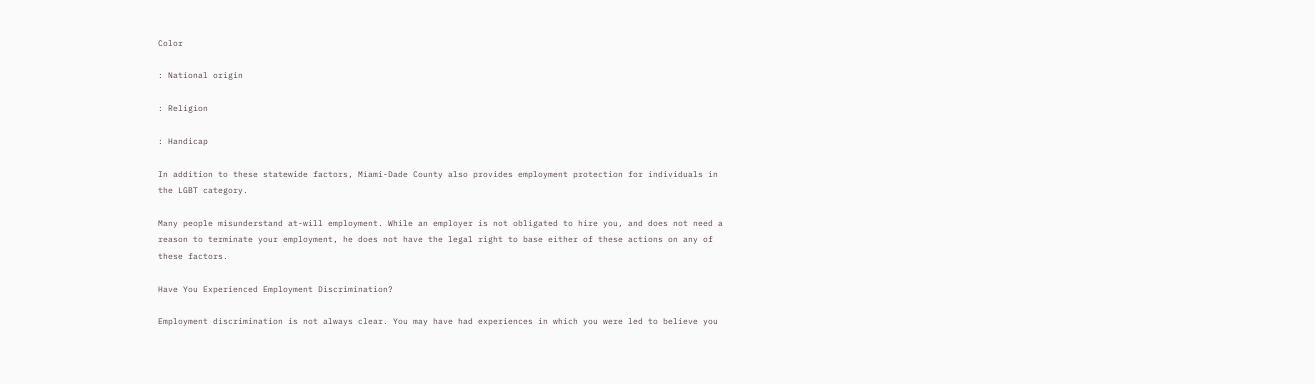Color

: National origin

: Religion

: Handicap

In addition to these statewide factors, Miami-Dade County also provides employment protection for individuals in the LGBT category.

Many people misunderstand at-will employment. While an employer is not obligated to hire you, and does not need a reason to terminate your employment, he does not have the legal right to base either of these actions on any of these factors.

Have You Experienced Employment Discrimination?

Employment discrimination is not always clear. You may have had experiences in which you were led to believe you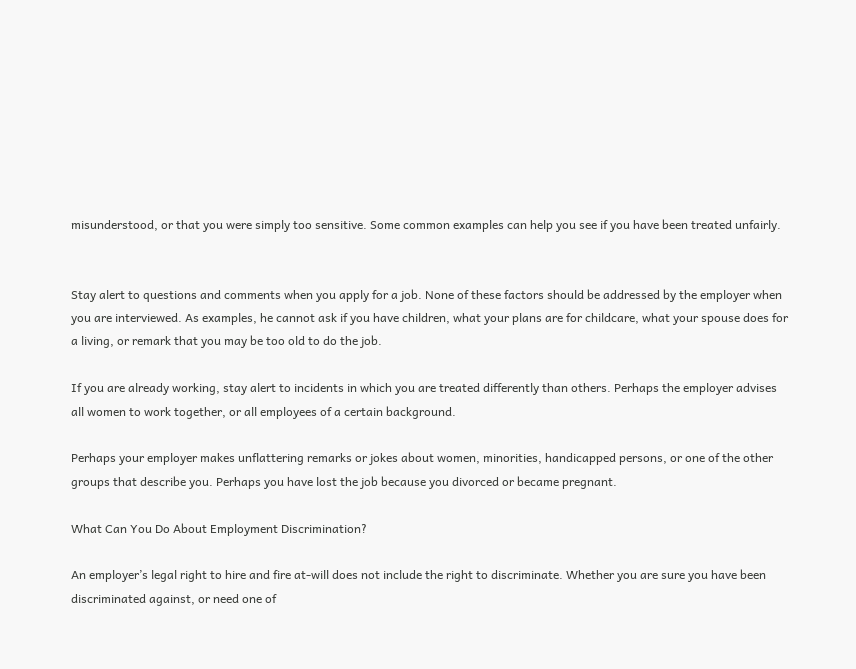misunderstood, or that you were simply too sensitive. Some common examples can help you see if you have been treated unfairly.


Stay alert to questions and comments when you apply for a job. None of these factors should be addressed by the employer when you are interviewed. As examples, he cannot ask if you have children, what your plans are for childcare, what your spouse does for a living, or remark that you may be too old to do the job.

If you are already working, stay alert to incidents in which you are treated differently than others. Perhaps the employer advises all women to work together, or all employees of a certain background.

Perhaps your employer makes unflattering remarks or jokes about women, minorities, handicapped persons, or one of the other groups that describe you. Perhaps you have lost the job because you divorced or became pregnant.

What Can You Do About Employment Discrimination?

An employer’s legal right to hire and fire at-will does not include the right to discriminate. Whether you are sure you have been discriminated against, or need one of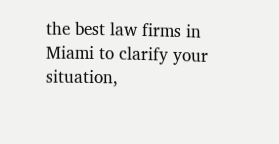the best law firms in Miami to clarify your situation,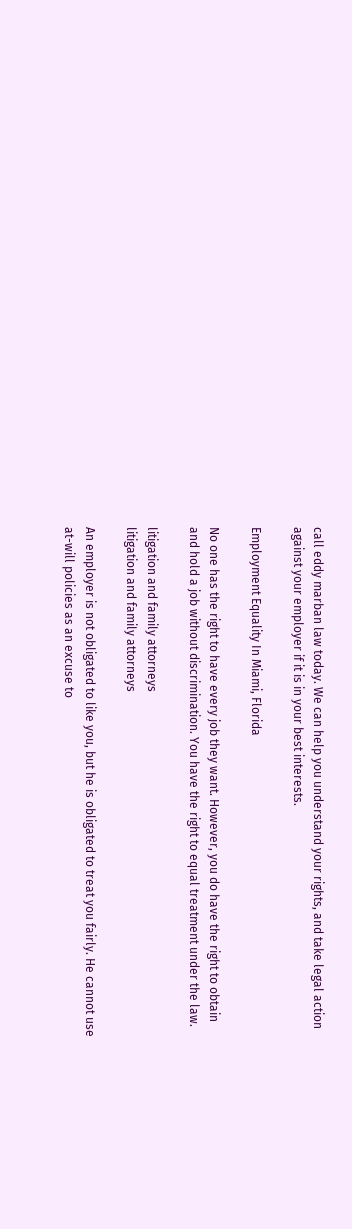call eddy marban law today. We can help you understand your rights, and take legal action against your employer if it is in your best interests.

Employment Equality In Miami, Florida

No one has the right to have every job they want. However, you do have the right to obtain and hold a job without discrimination. You have the right to equal treatment under the law.

litigation and family attorneys
litigation and family attorneys

An employer is not obligated to like you, but he is obligated to treat you fairly. He cannot use at-will policies as an excuse to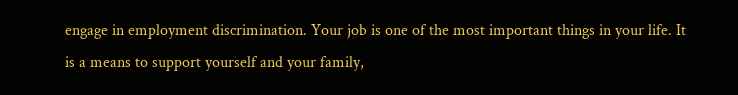engage in employment discrimination. Your job is one of the most important things in your life. It is a means to support yourself and your family,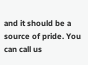and it should be a source of pride. You can call us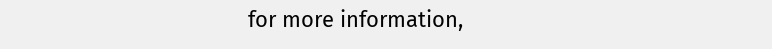for more information,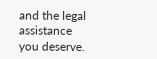and the legal assistance you deserve.